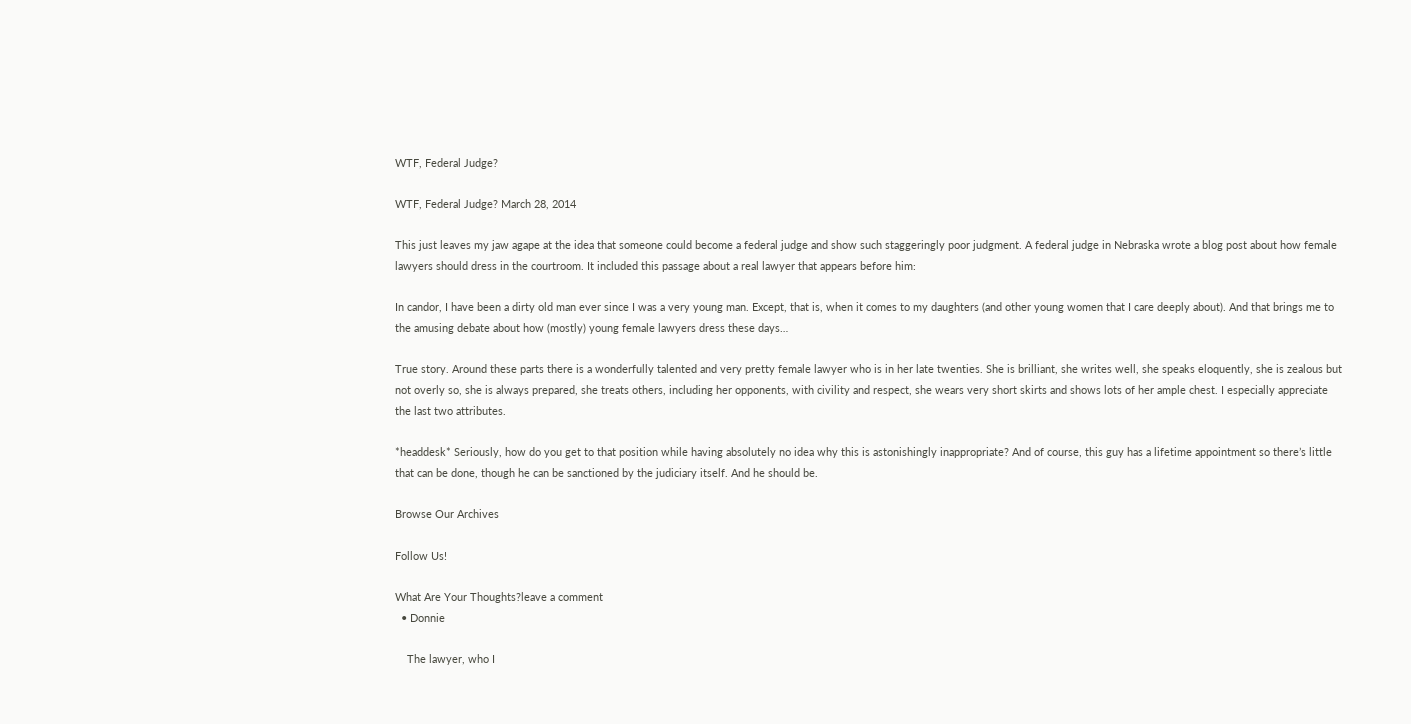WTF, Federal Judge?

WTF, Federal Judge? March 28, 2014

This just leaves my jaw agape at the idea that someone could become a federal judge and show such staggeringly poor judgment. A federal judge in Nebraska wrote a blog post about how female lawyers should dress in the courtroom. It included this passage about a real lawyer that appears before him:

In candor, I have been a dirty old man ever since I was a very young man. Except, that is, when it comes to my daughters (and other young women that I care deeply about). And that brings me to the amusing debate about how (mostly) young female lawyers dress these days…

True story. Around these parts there is a wonderfully talented and very pretty female lawyer who is in her late twenties. She is brilliant, she writes well, she speaks eloquently, she is zealous but not overly so, she is always prepared, she treats others, including her opponents, with civility and respect, she wears very short skirts and shows lots of her ample chest. I especially appreciate the last two attributes.

*headdesk* Seriously, how do you get to that position while having absolutely no idea why this is astonishingly inappropriate? And of course, this guy has a lifetime appointment so there’s little that can be done, though he can be sanctioned by the judiciary itself. And he should be.

Browse Our Archives

Follow Us!

What Are Your Thoughts?leave a comment
  • Donnie

    The lawyer, who I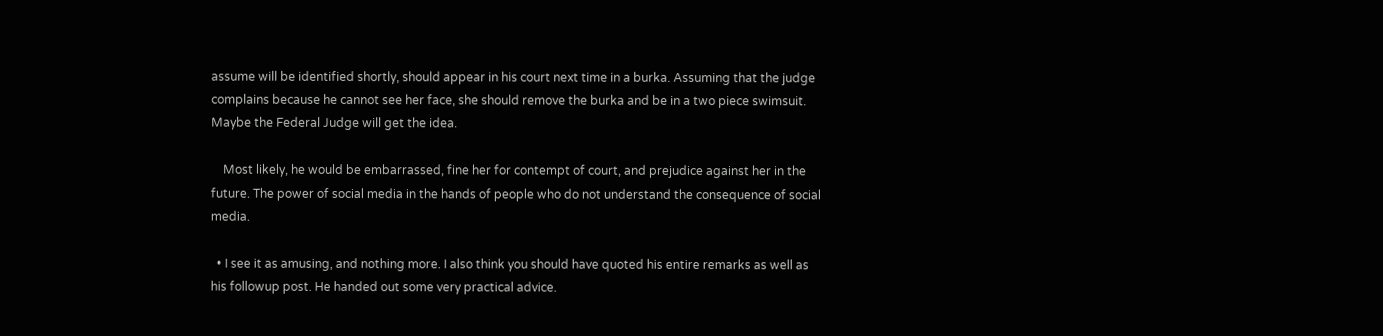assume will be identified shortly, should appear in his court next time in a burka. Assuming that the judge complains because he cannot see her face, she should remove the burka and be in a two piece swimsuit. Maybe the Federal Judge will get the idea.

    Most likely, he would be embarrassed, fine her for contempt of court, and prejudice against her in the future. The power of social media in the hands of people who do not understand the consequence of social media.

  • I see it as amusing, and nothing more. I also think you should have quoted his entire remarks as well as his followup post. He handed out some very practical advice.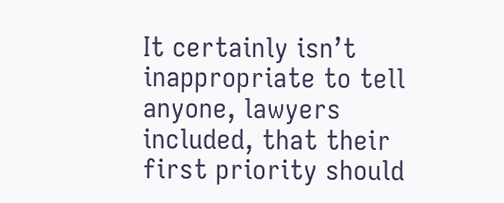It certainly isn’t inappropriate to tell anyone, lawyers included, that their first priority should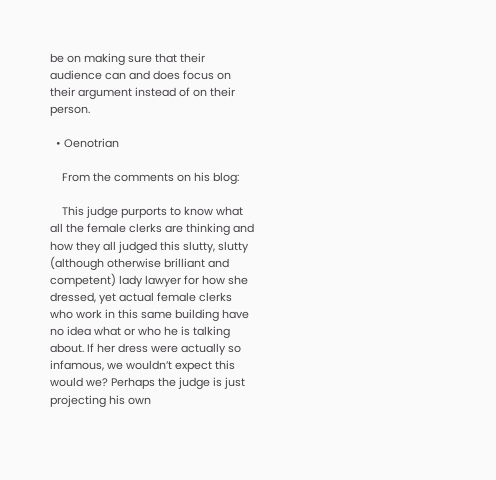be on making sure that their audience can and does focus on their argument instead of on their person.

  • Oenotrian

    From the comments on his blog:

    This judge purports to know what all the female clerks are thinking and how they all judged this slutty, slutty (although otherwise brilliant and competent) lady lawyer for how she dressed, yet actual female clerks who work in this same building have no idea what or who he is talking about. If her dress were actually so infamous, we wouldn’t expect this would we? Perhaps the judge is just projecting his own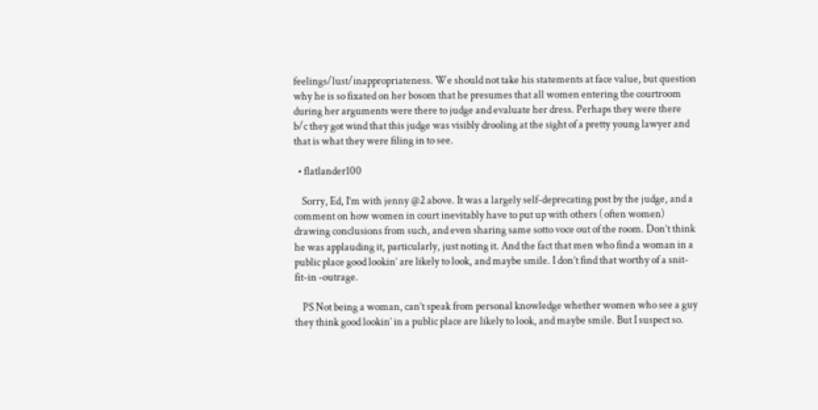feelings/lust/inappropriateness. We should not take his statements at face value, but question why he is so fixated on her bosom that he presumes that all women entering the courtroom during her arguments were there to judge and evaluate her dress. Perhaps they were there b/c they got wind that this judge was visibly drooling at the sight of a pretty young lawyer and that is what they were filing in to see.

  • flatlander100

    Sorry, Ed, I’m with jenny @2 above. It was a largely self-deprecating post by the judge, and a comment on how women in court inevitably have to put up with others ( often women) drawing conclusions from such, and even sharing same sotto voce out of the room. Don’t think he was applauding it, particularly, just noting it. And the fact that men who find a woman in a public place good lookin’ are likely to look, and maybe smile. I don’t find that worthy of a snit-fit-in -outrage.

    PS Not being a woman, can’t speak from personal knowledge whether women who see a guy they think good lookin’ in a public place are likely to look, and maybe smile. But I suspect so.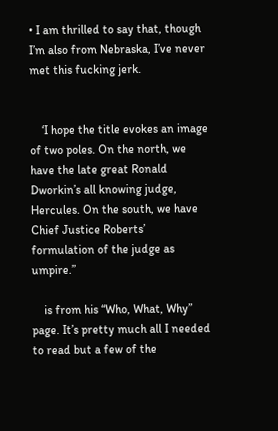• I am thrilled to say that, though I’m also from Nebraska, I’ve never met this fucking jerk.


    ‘I hope the title evokes an image of two poles. On the north, we have the late great Ronald Dworkin’s all knowing judge, Hercules. On the south, we have Chief Justice Roberts’ formulation of the judge as umpire.”

    is from his “Who, What, Why” page. It’s pretty much all I needed to read but a few of the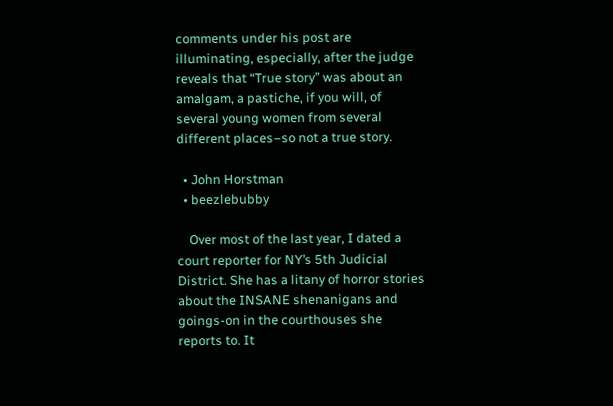comments under his post are illuminating, especially, after the judge reveals that “True story” was about an amalgam, a pastiche, if you will, of several young women from several different places–so not a true story.

  • John Horstman
  • beezlebubby

    Over most of the last year, I dated a court reporter for NY’s 5th Judicial District. She has a litany of horror stories about the INSANE shenanigans and goings-on in the courthouses she reports to. It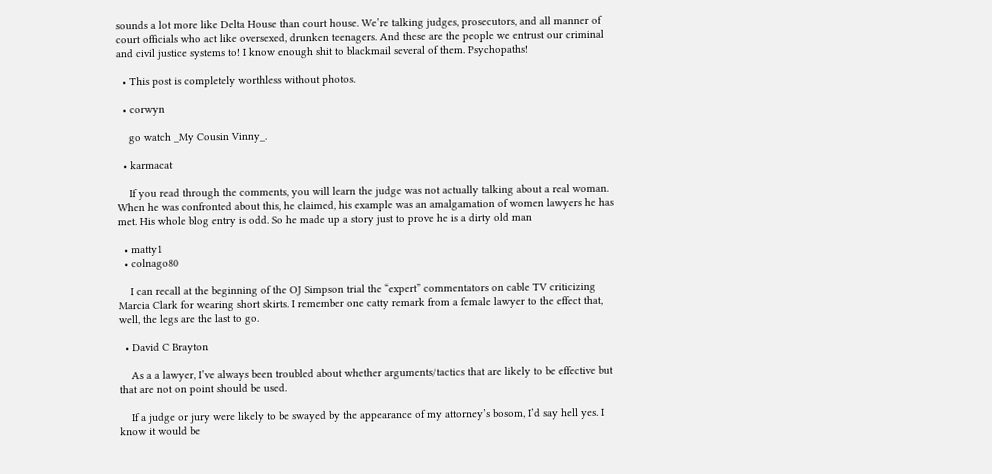sounds a lot more like Delta House than court house. We’re talking judges, prosecutors, and all manner of court officials who act like oversexed, drunken teenagers. And these are the people we entrust our criminal and civil justice systems to! I know enough shit to blackmail several of them. Psychopaths!

  • This post is completely worthless without photos.

  • corwyn

    go watch _My Cousin Vinny_.

  • karmacat

    If you read through the comments, you will learn the judge was not actually talking about a real woman. When he was confronted about this, he claimed, his example was an amalgamation of women lawyers he has met. His whole blog entry is odd. So he made up a story just to prove he is a dirty old man

  • matty1
  • colnago80

    I can recall at the beginning of the OJ Simpson trial the “expert” commentators on cable TV criticizing Marcia Clark for wearing short skirts. I remember one catty remark from a female lawyer to the effect that, well, the legs are the last to go.

  • David C Brayton

    As a a lawyer, I’ve always been troubled about whether arguments/tactics that are likely to be effective but that are not on point should be used.

    If a judge or jury were likely to be swayed by the appearance of my attorney’s bosom, I’d say hell yes. I know it would be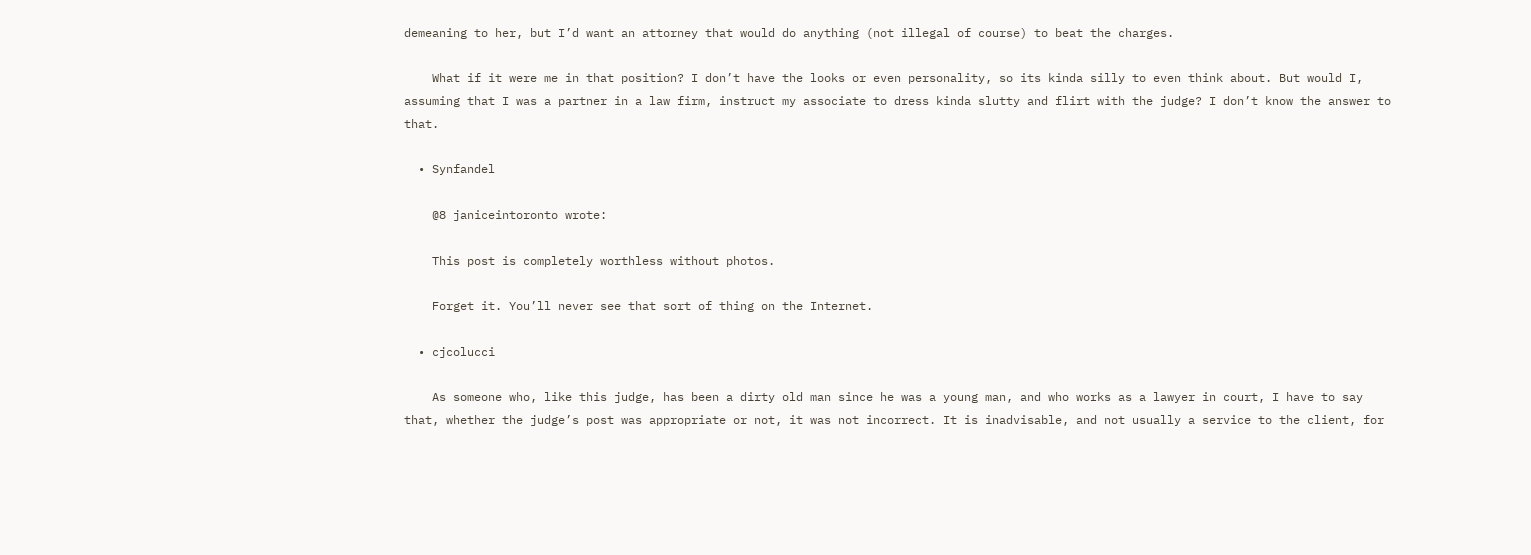demeaning to her, but I’d want an attorney that would do anything (not illegal of course) to beat the charges.

    What if it were me in that position? I don’t have the looks or even personality, so its kinda silly to even think about. But would I, assuming that I was a partner in a law firm, instruct my associate to dress kinda slutty and flirt with the judge? I don’t know the answer to that.

  • Synfandel

    @8 janiceintoronto wrote:

    This post is completely worthless without photos.

    Forget it. You’ll never see that sort of thing on the Internet.

  • cjcolucci

    As someone who, like this judge, has been a dirty old man since he was a young man, and who works as a lawyer in court, I have to say that, whether the judge’s post was appropriate or not, it was not incorrect. It is inadvisable, and not usually a service to the client, for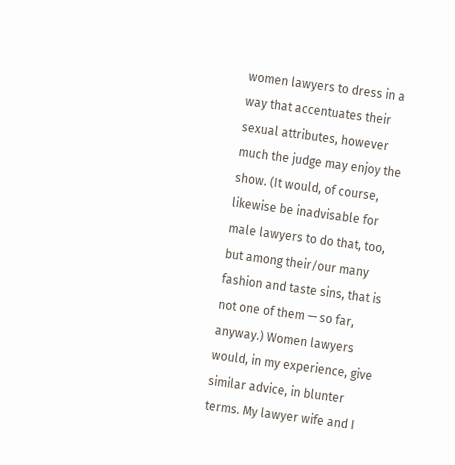women lawyers to dress in a way that accentuates their sexual attributes, however much the judge may enjoy the show. (It would, of course, likewise be inadvisable for male lawyers to do that, too, but among their/our many fashion and taste sins, that is not one of them — so far, anyway.) Women lawyers would, in my experience, give similar advice, in blunter terms. My lawyer wife and I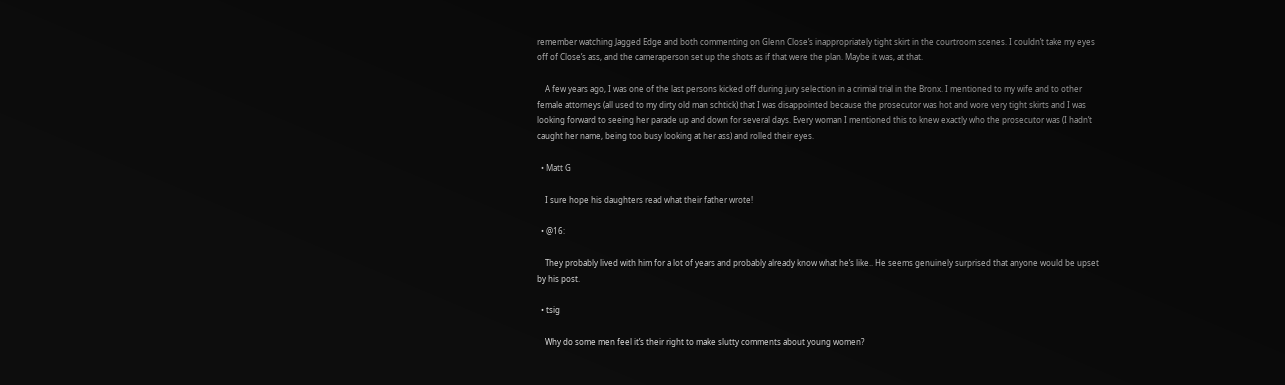remember watching Jagged Edge and both commenting on Glenn Close’s inappropriately tight skirt in the courtroom scenes. I couldn’t take my eyes off of Close’s ass, and the cameraperson set up the shots as if that were the plan. Maybe it was, at that.

    A few years ago, I was one of the last persons kicked off during jury selection in a crimial trial in the Bronx. I mentioned to my wife and to other female attorneys (all used to my dirty old man schtick) that I was disappointed because the prosecutor was hot and wore very tight skirts and I was looking forward to seeing her parade up and down for several days. Every woman I mentioned this to knew exactly who the prosecutor was (I hadn’t caught her name, being too busy looking at her ass) and rolled their eyes.

  • Matt G

    I sure hope his daughters read what their father wrote!

  • @16:

    They probably lived with him for a lot of years and probably already know what he’s like.. He seems genuinely surprised that anyone would be upset by his post.

  • tsig

    Why do some men feel it’s their right to make slutty comments about young women?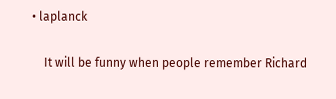• laplanck

    It will be funny when people remember Richard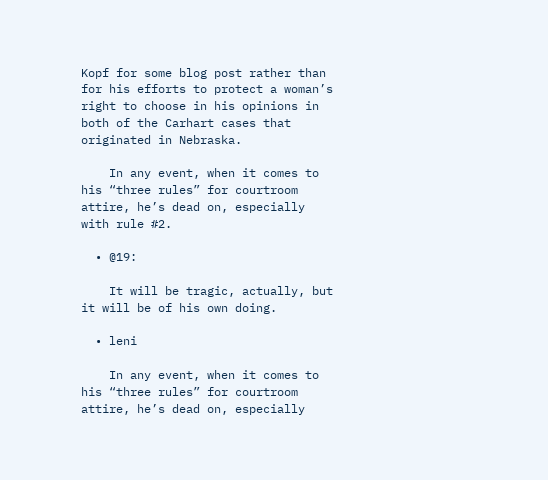Kopf for some blog post rather than for his efforts to protect a woman’s right to choose in his opinions in both of the Carhart cases that originated in Nebraska.

    In any event, when it comes to his “three rules” for courtroom attire, he’s dead on, especially with rule #2.

  • @19:

    It will be tragic, actually, but it will be of his own doing.

  • leni

    In any event, when it comes to his “three rules” for courtroom attire, he’s dead on, especially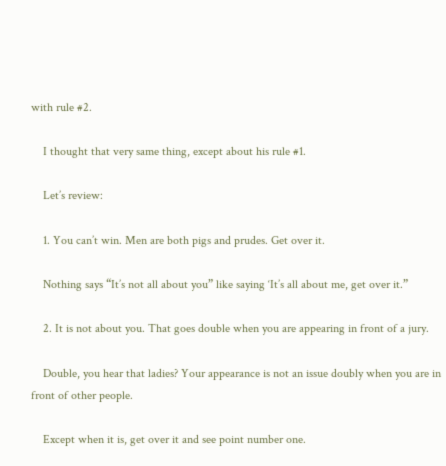with rule #2.

    I thought that very same thing, except about his rule #1.

    Let’s review:

    1. You can’t win. Men are both pigs and prudes. Get over it.

    Nothing says “It’s not all about you” like saying ‘It’s all about me, get over it.”

    2. It is not about you. That goes double when you are appearing in front of a jury.

    Double, you hear that ladies? Your appearance is not an issue doubly when you are in front of other people.

    Except when it is, get over it and see point number one.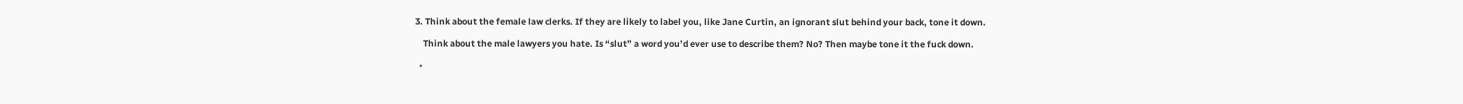3. Think about the female law clerks. If they are likely to label you, like Jane Curtin, an ignorant slut behind your back, tone it down.

    Think about the male lawyers you hate. Is “slut” a word you’d ever use to describe them? No? Then maybe tone it the fuck down.

  •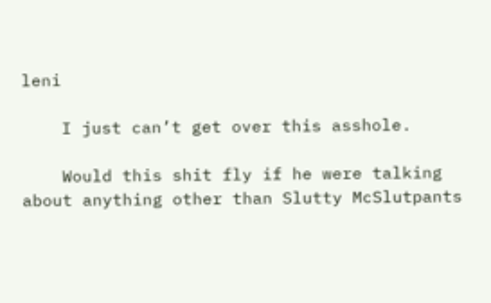leni

    I just can’t get over this asshole.

    Would this shit fly if he were talking about anything other than Slutty McSlutpants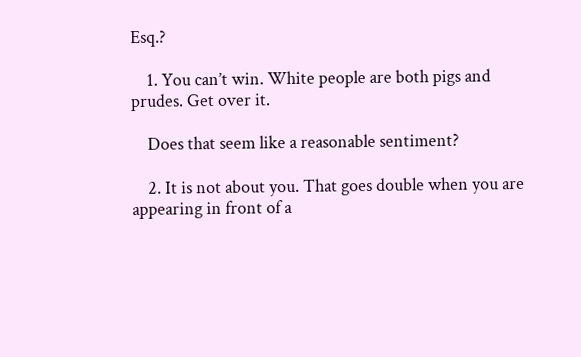Esq.?

    1. You can’t win. White people are both pigs and prudes. Get over it.

    Does that seem like a reasonable sentiment?

    2. It is not about you. That goes double when you are appearing in front of a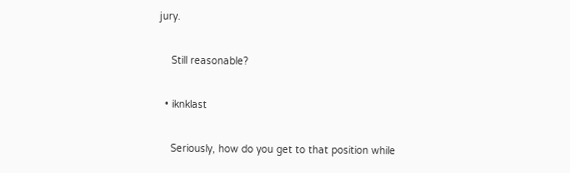jury.

    Still reasonable?

  • iknklast

    Seriously, how do you get to that position while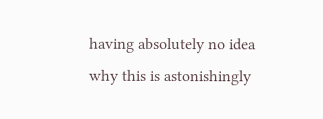having absolutely no idea why this is astonishingly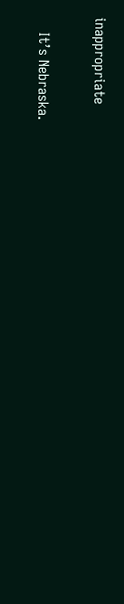inappropriate

    It’s Nebraska.